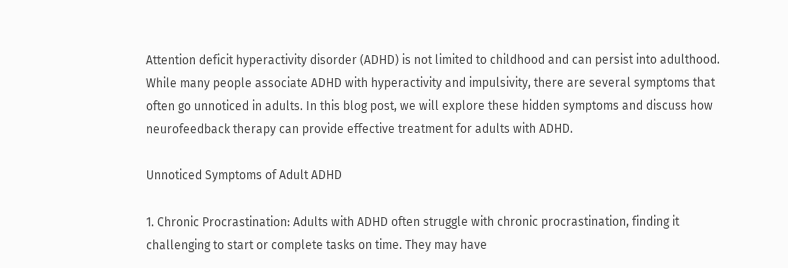Attention deficit hyperactivity disorder (ADHD) is not limited to childhood and can persist into adulthood. While many people associate ADHD with hyperactivity and impulsivity, there are several symptoms that often go unnoticed in adults. In this blog post, we will explore these hidden symptoms and discuss how neurofeedback therapy can provide effective treatment for adults with ADHD.

Unnoticed Symptoms of Adult ADHD

1. Chronic Procrastination: Adults with ADHD often struggle with chronic procrastination, finding it challenging to start or complete tasks on time. They may have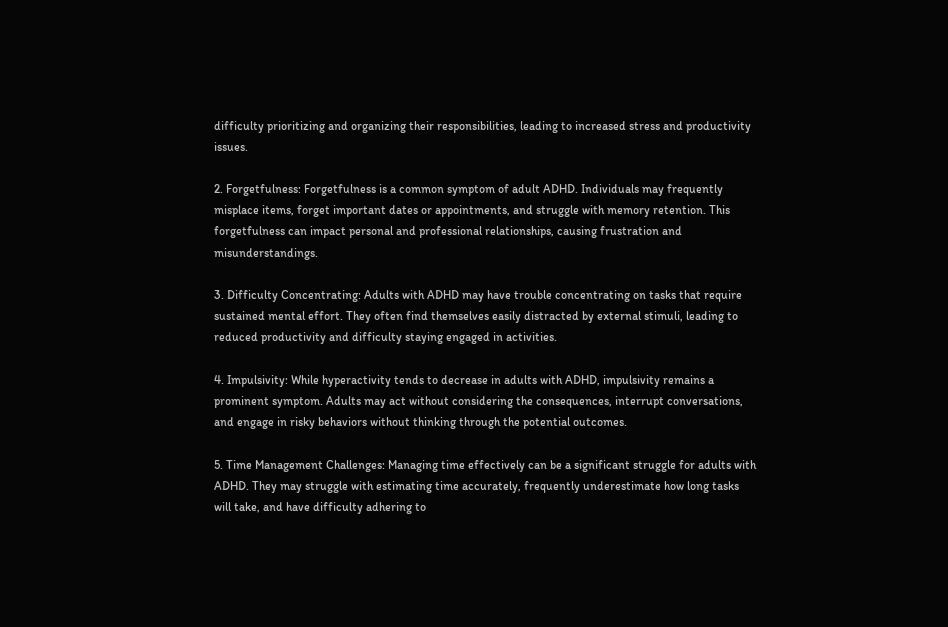difficulty prioritizing and organizing their responsibilities, leading to increased stress and productivity issues.

2. Forgetfulness: Forgetfulness is a common symptom of adult ADHD. Individuals may frequently misplace items, forget important dates or appointments, and struggle with memory retention. This forgetfulness can impact personal and professional relationships, causing frustration and misunderstandings.

3. Difficulty Concentrating: Adults with ADHD may have trouble concentrating on tasks that require sustained mental effort. They often find themselves easily distracted by external stimuli, leading to reduced productivity and difficulty staying engaged in activities.

4. Impulsivity: While hyperactivity tends to decrease in adults with ADHD, impulsivity remains a prominent symptom. Adults may act without considering the consequences, interrupt conversations, and engage in risky behaviors without thinking through the potential outcomes.

5. Time Management Challenges: Managing time effectively can be a significant struggle for adults with ADHD. They may struggle with estimating time accurately, frequently underestimate how long tasks will take, and have difficulty adhering to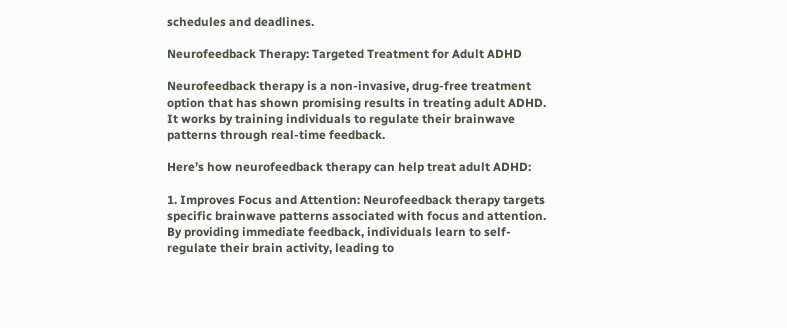schedules and deadlines.

Neurofeedback Therapy: Targeted Treatment for Adult ADHD

Neurofeedback therapy is a non-invasive, drug-free treatment option that has shown promising results in treating adult ADHD. It works by training individuals to regulate their brainwave patterns through real-time feedback.

Here’s how neurofeedback therapy can help treat adult ADHD:

1. Improves Focus and Attention: Neurofeedback therapy targets specific brainwave patterns associated with focus and attention. By providing immediate feedback, individuals learn to self-regulate their brain activity, leading to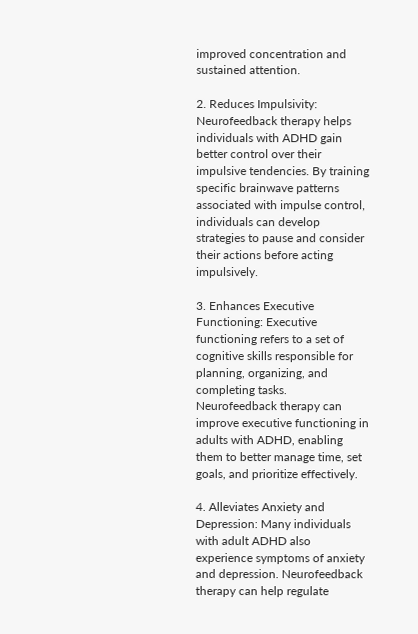improved concentration and sustained attention.

2. Reduces Impulsivity: Neurofeedback therapy helps individuals with ADHD gain better control over their impulsive tendencies. By training specific brainwave patterns associated with impulse control, individuals can develop strategies to pause and consider their actions before acting impulsively.

3. Enhances Executive Functioning: Executive functioning refers to a set of cognitive skills responsible for planning, organizing, and completing tasks. Neurofeedback therapy can improve executive functioning in adults with ADHD, enabling them to better manage time, set goals, and prioritize effectively.

4. Alleviates Anxiety and Depression: Many individuals with adult ADHD also experience symptoms of anxiety and depression. Neurofeedback therapy can help regulate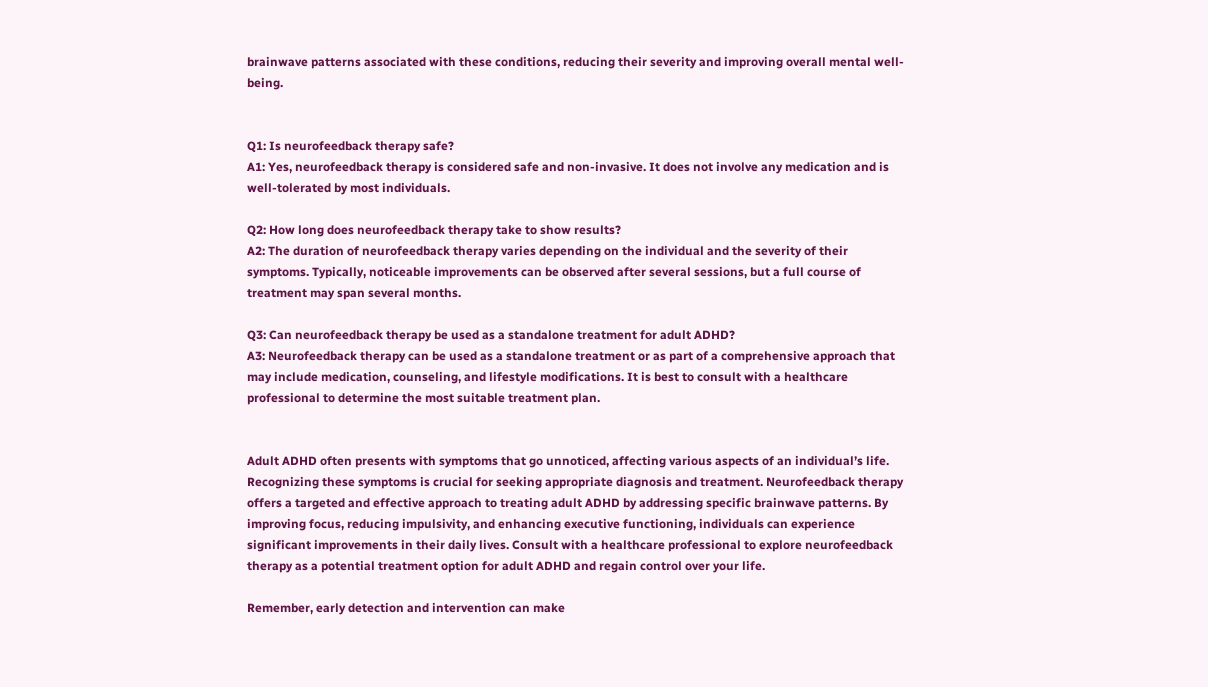brainwave patterns associated with these conditions, reducing their severity and improving overall mental well-being.


Q1: Is neurofeedback therapy safe?
A1: Yes, neurofeedback therapy is considered safe and non-invasive. It does not involve any medication and is well-tolerated by most individuals.

Q2: How long does neurofeedback therapy take to show results?
A2: The duration of neurofeedback therapy varies depending on the individual and the severity of their symptoms. Typically, noticeable improvements can be observed after several sessions, but a full course of treatment may span several months.

Q3: Can neurofeedback therapy be used as a standalone treatment for adult ADHD?
A3: Neurofeedback therapy can be used as a standalone treatment or as part of a comprehensive approach that may include medication, counseling, and lifestyle modifications. It is best to consult with a healthcare professional to determine the most suitable treatment plan.


Adult ADHD often presents with symptoms that go unnoticed, affecting various aspects of an individual’s life. Recognizing these symptoms is crucial for seeking appropriate diagnosis and treatment. Neurofeedback therapy offers a targeted and effective approach to treating adult ADHD by addressing specific brainwave patterns. By improving focus, reducing impulsivity, and enhancing executive functioning, individuals can experience significant improvements in their daily lives. Consult with a healthcare professional to explore neurofeedback therapy as a potential treatment option for adult ADHD and regain control over your life.

Remember, early detection and intervention can make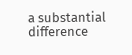a substantial difference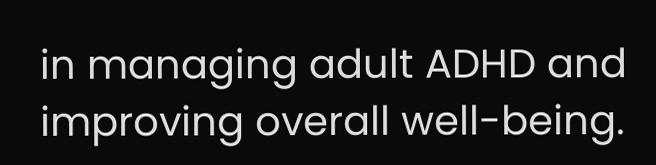in managing adult ADHD and improving overall well-being.